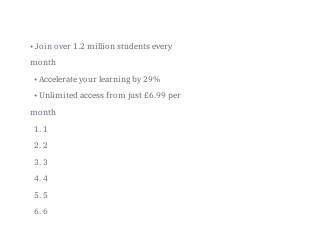• Join over 1.2 million students every month
  • Accelerate your learning by 29%
  • Unlimited access from just £6.99 per month
  1. 1
  2. 2
  3. 3
  4. 4
  5. 5
  6. 6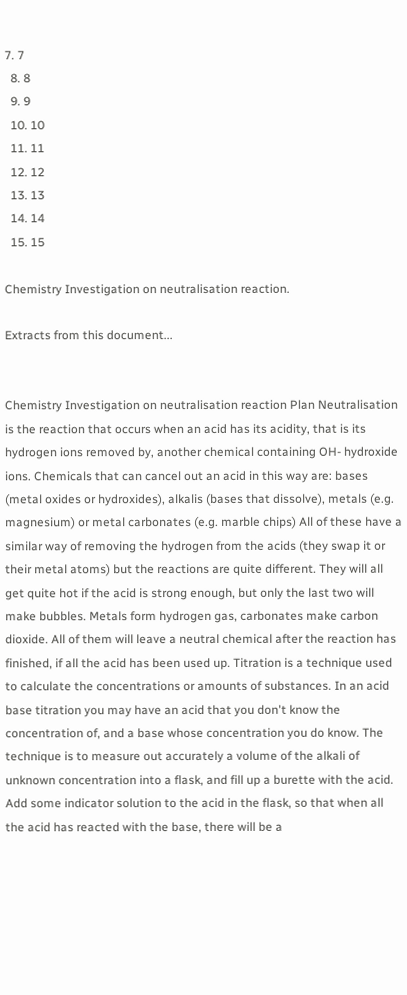7. 7
  8. 8
  9. 9
  10. 10
  11. 11
  12. 12
  13. 13
  14. 14
  15. 15

Chemistry Investigation on neutralisation reaction.

Extracts from this document...


Chemistry Investigation on neutralisation reaction Plan Neutralisation is the reaction that occurs when an acid has its acidity, that is its hydrogen ions removed by, another chemical containing OH- hydroxide ions. Chemicals that can cancel out an acid in this way are: bases (metal oxides or hydroxides), alkalis (bases that dissolve), metals (e.g. magnesium) or metal carbonates (e.g. marble chips) All of these have a similar way of removing the hydrogen from the acids (they swap it or their metal atoms) but the reactions are quite different. They will all get quite hot if the acid is strong enough, but only the last two will make bubbles. Metals form hydrogen gas, carbonates make carbon dioxide. All of them will leave a neutral chemical after the reaction has finished, if all the acid has been used up. Titration is a technique used to calculate the concentrations or amounts of substances. In an acid base titration you may have an acid that you don't know the concentration of, and a base whose concentration you do know. The technique is to measure out accurately a volume of the alkali of unknown concentration into a flask, and fill up a burette with the acid. Add some indicator solution to the acid in the flask, so that when all the acid has reacted with the base, there will be a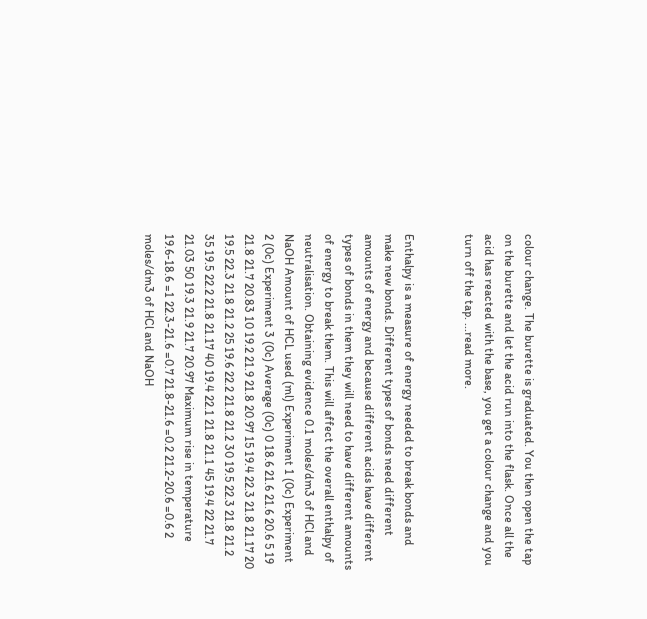colour change. The burette is graduated. You then open the tap on the burette and let the acid run into the flask. Once all the acid has reacted with the base, you get a colour change and you turn off the tap. ...read more.


Enthalpy is a measure of energy needed to break bonds and make new bonds. Different types of bonds need different amounts of energy and because different acids have different types of bonds in them they will need to have different amounts of energy to break them. This will affect the overall enthalpy of neutralisation. Obtaining evidence 0.1 moles/dm3 of HCl and NaOH Amount of HCL used (ml) Experiment 1 (0c) Experiment 2 (0c) Experiment 3 (0c) Average (0c) 0 18.6 21.6 21.6 20.6 5 19 21.8 21.7 20.83 10 19.2 21.9 21.8 20.97 15 19.4 22.3 21.8 21.17 20 19.5 22.3 21.8 21.2 25 19.6 22.2 21.8 21.2 30 19.5 22.3 21.8 21.2 35 19.5 22.2 21.8 21.17 40 19.4 22.1 21.8 21.1 45 19.4 22 21.7 21.03 50 19.3 21.9 21.7 20.97 Maximum rise in temperature 19.6-18.6 =1 22.3-21.6 =0.7 21.8-21.6 =0.2 21.2-20.6 =0.6 2 moles/dm3 of HCl and NaOH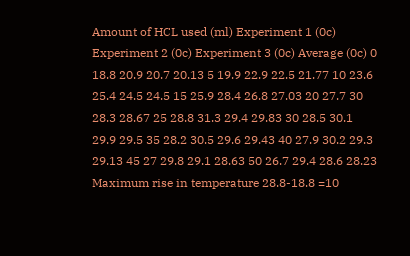Amount of HCL used (ml) Experiment 1 (0c) Experiment 2 (0c) Experiment 3 (0c) Average (0c) 0 18.8 20.9 20.7 20.13 5 19.9 22.9 22.5 21.77 10 23.6 25.4 24.5 24.5 15 25.9 28.4 26.8 27.03 20 27.7 30 28.3 28.67 25 28.8 31.3 29.4 29.83 30 28.5 30.1 29.9 29.5 35 28.2 30.5 29.6 29.43 40 27.9 30.2 29.3 29.13 45 27 29.8 29.1 28.63 50 26.7 29.4 28.6 28.23 Maximum rise in temperature 28.8-18.8 =10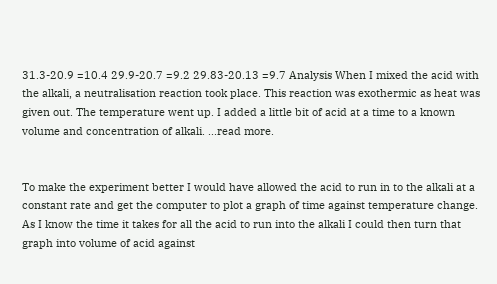31.3-20.9 =10.4 29.9-20.7 =9.2 29.83-20.13 =9.7 Analysis When I mixed the acid with the alkali, a neutralisation reaction took place. This reaction was exothermic as heat was given out. The temperature went up. I added a little bit of acid at a time to a known volume and concentration of alkali. ...read more.


To make the experiment better I would have allowed the acid to run in to the alkali at a constant rate and get the computer to plot a graph of time against temperature change. As I know the time it takes for all the acid to run into the alkali I could then turn that graph into volume of acid against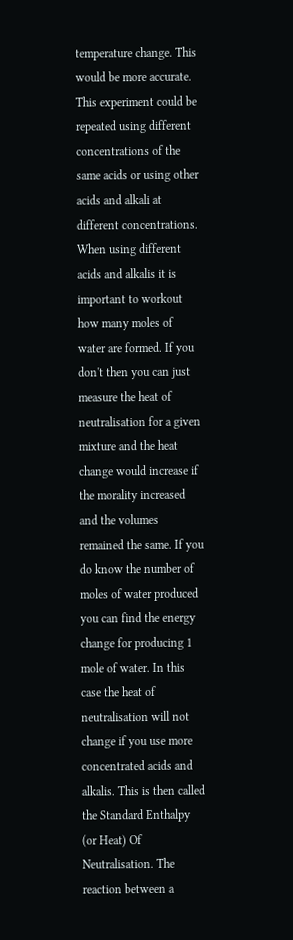temperature change. This would be more accurate. This experiment could be repeated using different concentrations of the same acids or using other acids and alkali at different concentrations. When using different acids and alkalis it is important to workout how many moles of water are formed. If you don't then you can just measure the heat of neutralisation for a given mixture and the heat change would increase if the morality increased and the volumes remained the same. If you do know the number of moles of water produced you can find the energy change for producing 1 mole of water. In this case the heat of neutralisation will not change if you use more concentrated acids and alkalis. This is then called the Standard Enthalpy (or Heat) Of Neutralisation. The reaction between a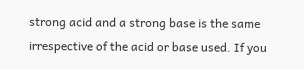strong acid and a strong base is the same irrespective of the acid or base used. If you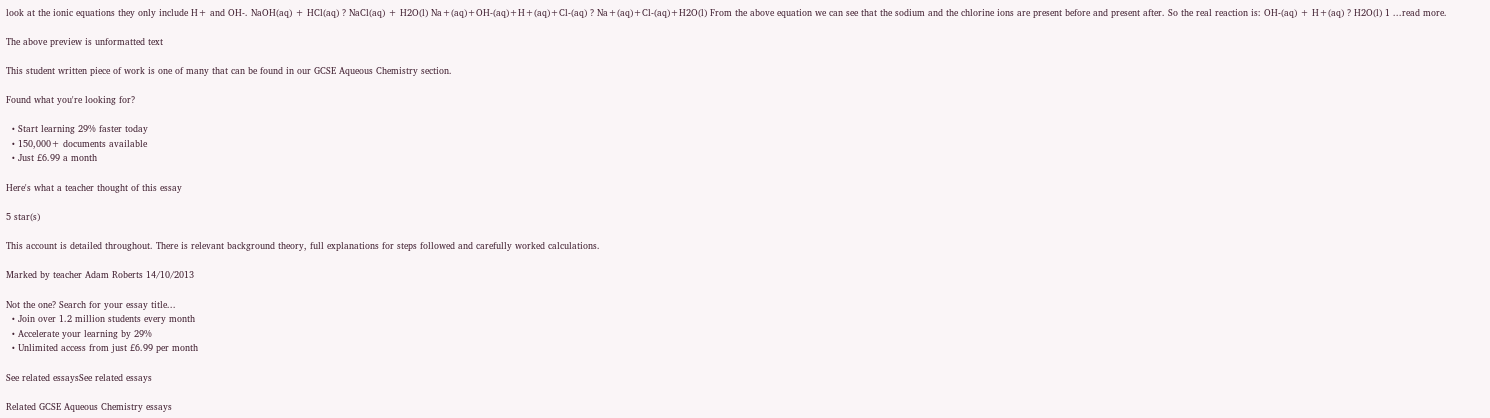look at the ionic equations they only include H+ and OH-. NaOH(aq) + HCl(aq) ? NaCl(aq) + H2O(l) Na+(aq)+OH-(aq)+H+(aq)+Cl-(aq) ? Na+(aq)+Cl-(aq)+H2O(l) From the above equation we can see that the sodium and the chlorine ions are present before and present after. So the real reaction is: OH-(aq) + H+(aq) ? H2O(l) 1 ...read more.

The above preview is unformatted text

This student written piece of work is one of many that can be found in our GCSE Aqueous Chemistry section.

Found what you're looking for?

  • Start learning 29% faster today
  • 150,000+ documents available
  • Just £6.99 a month

Here's what a teacher thought of this essay

5 star(s)

This account is detailed throughout. There is relevant background theory, full explanations for steps followed and carefully worked calculations.

Marked by teacher Adam Roberts 14/10/2013

Not the one? Search for your essay title...
  • Join over 1.2 million students every month
  • Accelerate your learning by 29%
  • Unlimited access from just £6.99 per month

See related essaysSee related essays

Related GCSE Aqueous Chemistry essays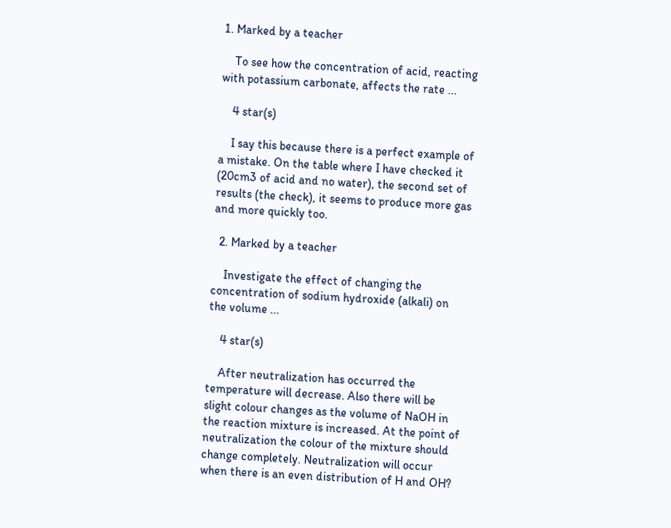1. Marked by a teacher

    To see how the concentration of acid, reacting with potassium carbonate, affects the rate ...

    4 star(s)

    I say this because there is a perfect example of a mistake. On the table where I have checked it (20cm3 of acid and no water), the second set of results (the check), it seems to produce more gas and more quickly too.

  2. Marked by a teacher

    Investigate the effect of changing the concentration of sodium hydroxide (alkali) on the volume ...

    4 star(s)

    After neutralization has occurred the temperature will decrease. Also there will be slight colour changes as the volume of NaOH in the reaction mixture is increased. At the point of neutralization the colour of the mixture should change completely. Neutralization will occur when there is an even distribution of H and OH?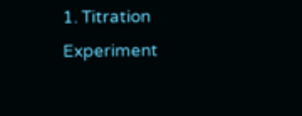1. Titration Experiment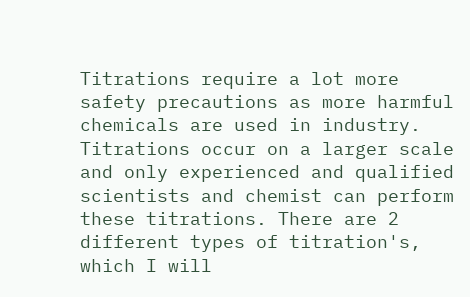Titrations require a lot more safety precautions as more harmful chemicals are used in industry. Titrations occur on a larger scale and only experienced and qualified scientists and chemist can perform these titrations. There are 2 different types of titration's, which I will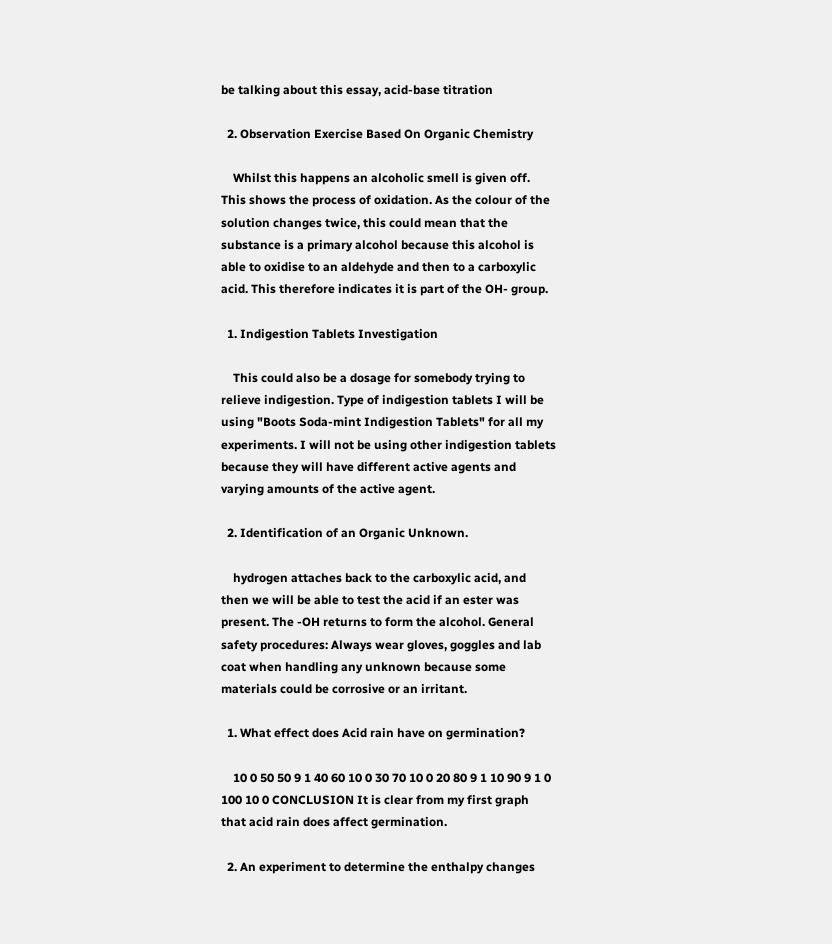be talking about this essay, acid-base titration

  2. Observation Exercise Based On Organic Chemistry

    Whilst this happens an alcoholic smell is given off. This shows the process of oxidation. As the colour of the solution changes twice, this could mean that the substance is a primary alcohol because this alcohol is able to oxidise to an aldehyde and then to a carboxylic acid. This therefore indicates it is part of the OH- group.

  1. Indigestion Tablets Investigation

    This could also be a dosage for somebody trying to relieve indigestion. Type of indigestion tablets I will be using "Boots Soda-mint Indigestion Tablets" for all my experiments. I will not be using other indigestion tablets because they will have different active agents and varying amounts of the active agent.

  2. Identification of an Organic Unknown.

    hydrogen attaches back to the carboxylic acid, and then we will be able to test the acid if an ester was present. The -OH returns to form the alcohol. General safety procedures: Always wear gloves, goggles and lab coat when handling any unknown because some materials could be corrosive or an irritant.

  1. What effect does Acid rain have on germination?

    10 0 50 50 9 1 40 60 10 0 30 70 10 0 20 80 9 1 10 90 9 1 0 100 10 0 CONCLUSION It is clear from my first graph that acid rain does affect germination.

  2. An experiment to determine the enthalpy changes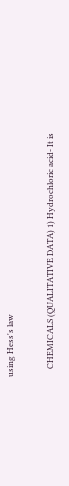using Hess's law

    CHEMICALS (QUALITATIVE DATA) 1) Hydrochloric acid- It is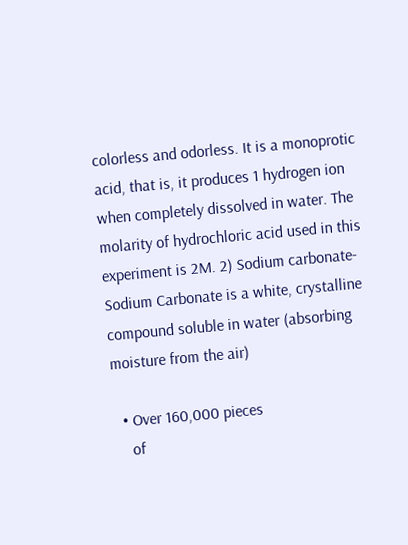colorless and odorless. It is a monoprotic acid, that is, it produces 1 hydrogen ion when completely dissolved in water. The molarity of hydrochloric acid used in this experiment is 2M. 2) Sodium carbonate- Sodium Carbonate is a white, crystalline compound soluble in water (absorbing moisture from the air)

  • Over 160,000 pieces
    of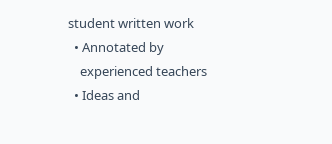student written work
  • Annotated by
    experienced teachers
  • Ideas and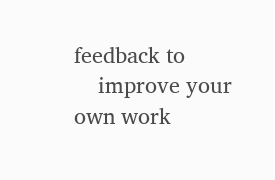feedback to
    improve your own work